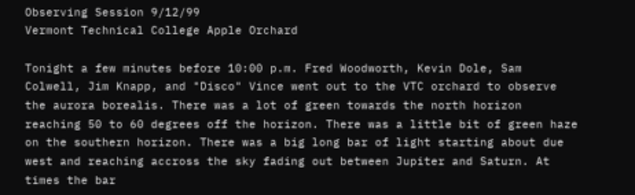Observing Session 9/12/99
Vermont Technical College Apple Orchard

Tonight a few minutes before 10:00 p.m. Fred Woodworth, Kevin Dole, Sam Colwell, Jim Knapp, and "Disco" Vince went out to the VTC orchard to observe the aurora borealis. There was a lot of green towards the north horizon reaching 50 to 60 degrees off the horizon. There was a little bit of green haze on the southern horizon. There was a big long bar of light starting about due west and reaching accross the sky fading out between Jupiter and Saturn. At times the bar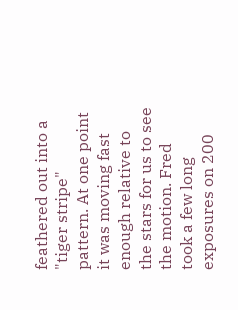feathered out into a "tiger stripe" pattern. At one point it was moving fast enough relative to the stars for us to see the motion. Fred took a few long exposures on 200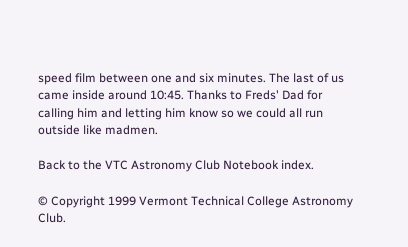speed film between one and six minutes. The last of us came inside around 10:45. Thanks to Freds' Dad for calling him and letting him know so we could all run outside like madmen.

Back to the VTC Astronomy Club Notebook index.

© Copyright 1999 Vermont Technical College Astronomy Club.